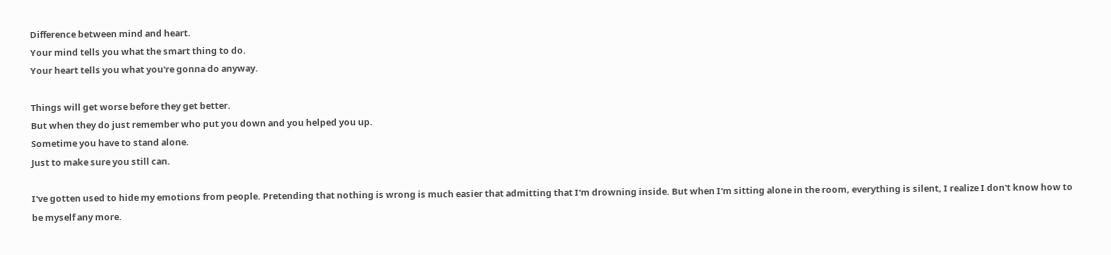Difference between mind and heart.
Your mind tells you what the smart thing to do.
Your heart tells you what you're gonna do anyway.

Things will get worse before they get better.
But when they do just remember who put you down and you helped you up.
Sometime you have to stand alone.
Just to make sure you still can.

I've gotten used to hide my emotions from people. Pretending that nothing is wrong is much easier that admitting that I'm drowning inside. But when I'm sitting alone in the room, everything is silent, I realize I don't know how to be myself any more.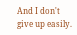And I don't give up easily.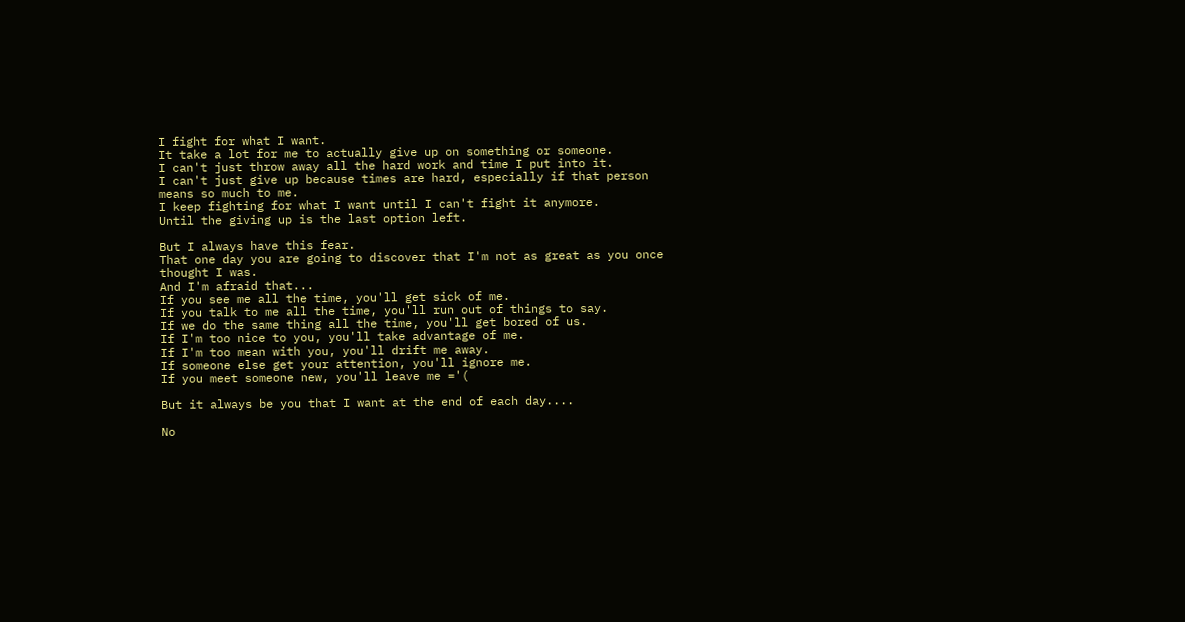I fight for what I want.
It take a lot for me to actually give up on something or someone.
I can't just throw away all the hard work and time I put into it.
I can't just give up because times are hard, especially if that person means so much to me.
I keep fighting for what I want until I can't fight it anymore.
Until the giving up is the last option left.

But I always have this fear.
That one day you are going to discover that I'm not as great as you once thought I was.
And I'm afraid that...
If you see me all the time, you'll get sick of me.
If you talk to me all the time, you'll run out of things to say.
If we do the same thing all the time, you'll get bored of us.
If I'm too nice to you, you'll take advantage of me.
If I'm too mean with you, you'll drift me away.
If someone else get your attention, you'll ignore me.
If you meet someone new, you'll leave me ='(

But it always be you that I want at the end of each day....

No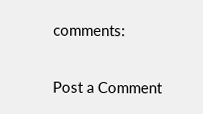comments:

Post a Comment